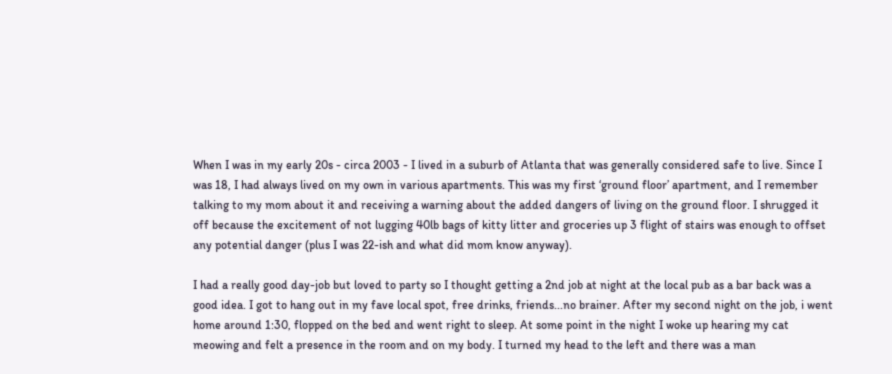When I was in my early 20s - circa 2003 - I lived in a suburb of Atlanta that was generally considered safe to live. Since I was 18, I had always lived on my own in various apartments. This was my first ‘ground floor’ apartment, and I remember talking to my mom about it and receiving a warning about the added dangers of living on the ground floor. I shrugged it off because the excitement of not lugging 40lb bags of kitty litter and groceries up 3 flight of stairs was enough to offset any potential danger (plus I was 22-ish and what did mom know anyway).

I had a really good day-job but loved to party so I thought getting a 2nd job at night at the local pub as a bar back was a good idea. I got to hang out in my fave local spot, free drinks, friends...no brainer. After my second night on the job, i went home around 1:30, flopped on the bed and went right to sleep. At some point in the night I woke up hearing my cat meowing and felt a presence in the room and on my body. I turned my head to the left and there was a man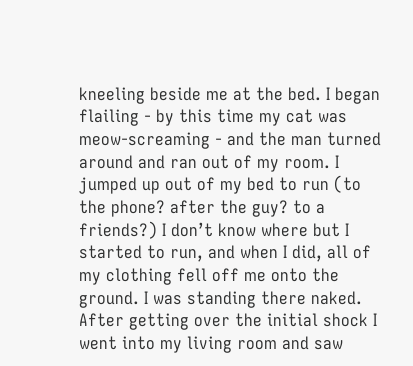kneeling beside me at the bed. I began flailing - by this time my cat was meow-screaming - and the man turned around and ran out of my room. I jumped up out of my bed to run (to the phone? after the guy? to a friends?) I don’t know where but I started to run, and when I did, all of my clothing fell off me onto the ground. I was standing there naked. After getting over the initial shock I went into my living room and saw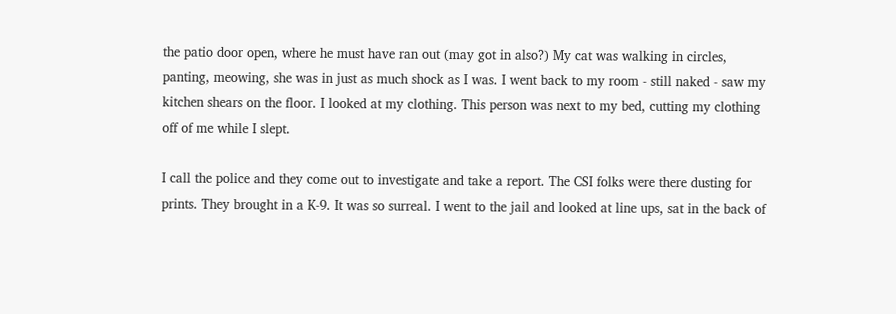the patio door open, where he must have ran out (may got in also?) My cat was walking in circles, panting, meowing, she was in just as much shock as I was. I went back to my room - still naked - saw my kitchen shears on the floor. I looked at my clothing. This person was next to my bed, cutting my clothing off of me while I slept.

I call the police and they come out to investigate and take a report. The CSI folks were there dusting for prints. They brought in a K-9. It was so surreal. I went to the jail and looked at line ups, sat in the back of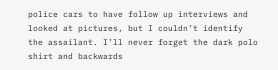police cars to have follow up interviews and looked at pictures, but I couldn’t identify the assailant. I’ll never forget the dark polo shirt and backwards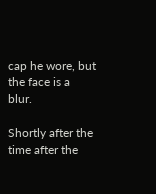cap he wore, but the face is a blur.

Shortly after the time after the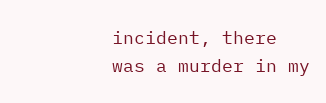incident, there was a murder in my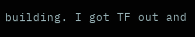building. I got TF out and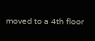moved to a 4th floor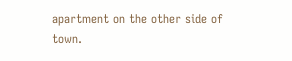apartment on the other side of town.